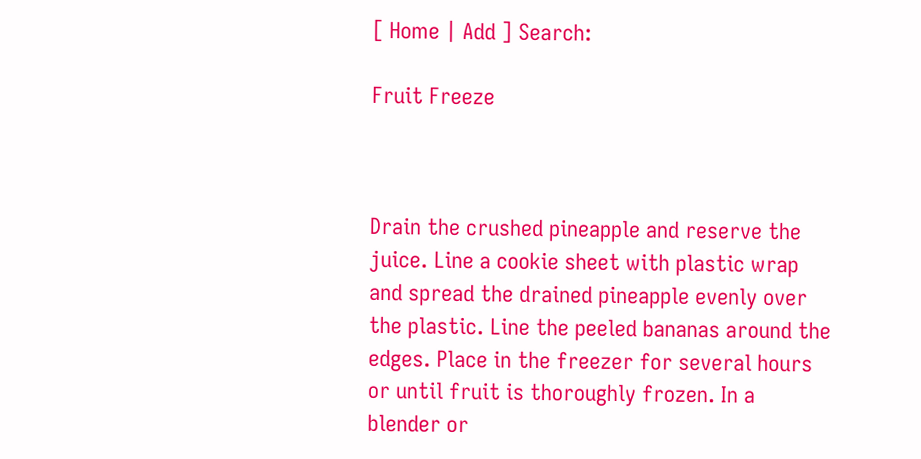[ Home | Add ] Search:

Fruit Freeze



Drain the crushed pineapple and reserve the juice. Line a cookie sheet with plastic wrap and spread the drained pineapple evenly over the plastic. Line the peeled bananas around the edges. Place in the freezer for several hours or until fruit is thoroughly frozen. In a blender or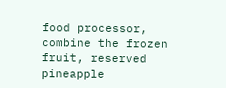food processor, combine the frozen fruit, reserved pineapple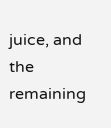juice, and the remaining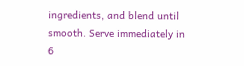ingredients, and blend until smooth. Serve immediately in 6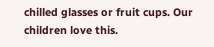chilled glasses or fruit cups. Our children love this.